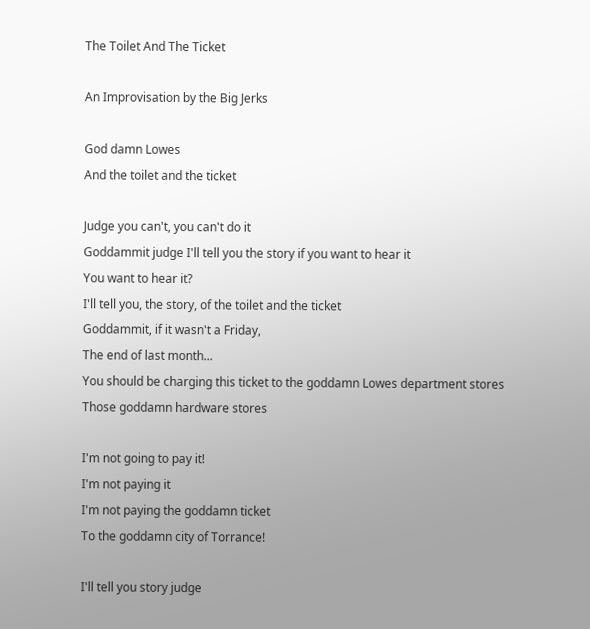The Toilet And The Ticket

An Improvisation by the Big Jerks

God damn Lowes
And the toilet and the ticket

Judge you can't, you can't do it
Goddammit judge I'll tell you the story if you want to hear it
You want to hear it?
I'll tell you, the story, of the toilet and the ticket
Goddammit, if it wasn't a Friday,
The end of last month...
You should be charging this ticket to the goddamn Lowes department stores
Those goddamn hardware stores

I'm not going to pay it!
I'm not paying it
I'm not paying the goddamn ticket
To the goddamn city of Torrance!

I'll tell you story judge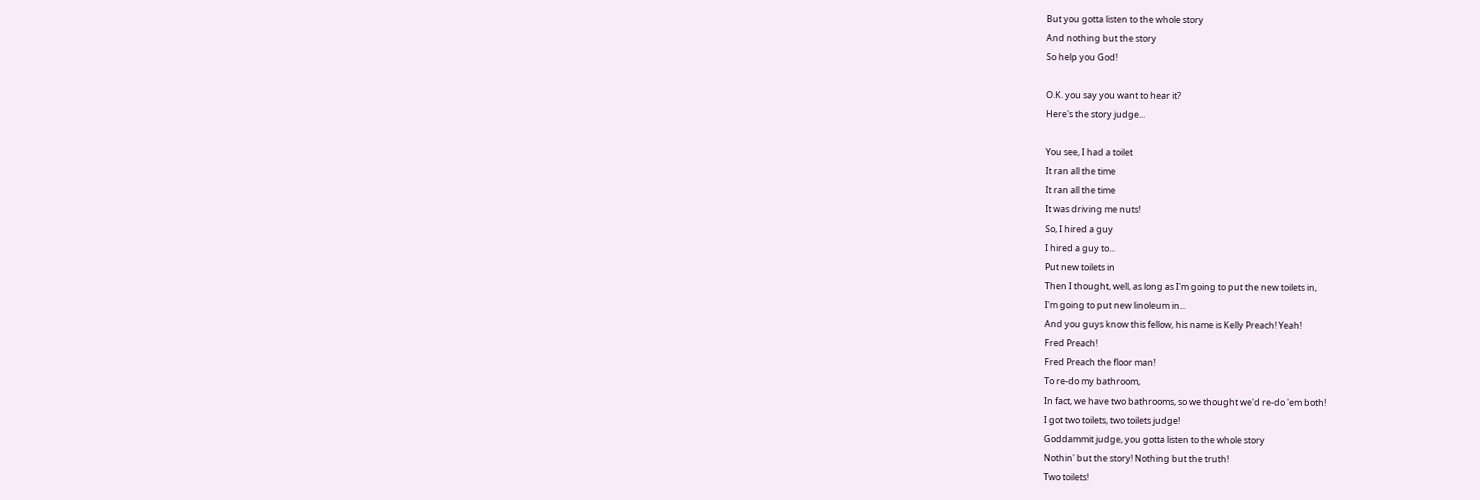But you gotta listen to the whole story
And nothing but the story
So help you God!

O.K. you say you want to hear it?
Here's the story judge...

You see, I had a toilet
It ran all the time
It ran all the time
It was driving me nuts!
So, I hired a guy
I hired a guy to...
Put new toilets in
Then I thought, well, as long as I'm going to put the new toilets in,
I'm going to put new linoleum in...
And you guys know this fellow, his name is Kelly Preach! Yeah!
Fred Preach!
Fred Preach the floor man!
To re-do my bathroom,
In fact, we have two bathrooms, so we thought we'd re-do 'em both!
I got two toilets, two toilets judge!
Goddammit judge, you gotta listen to the whole story
Nothin' but the story! Nothing but the truth!
Two toilets!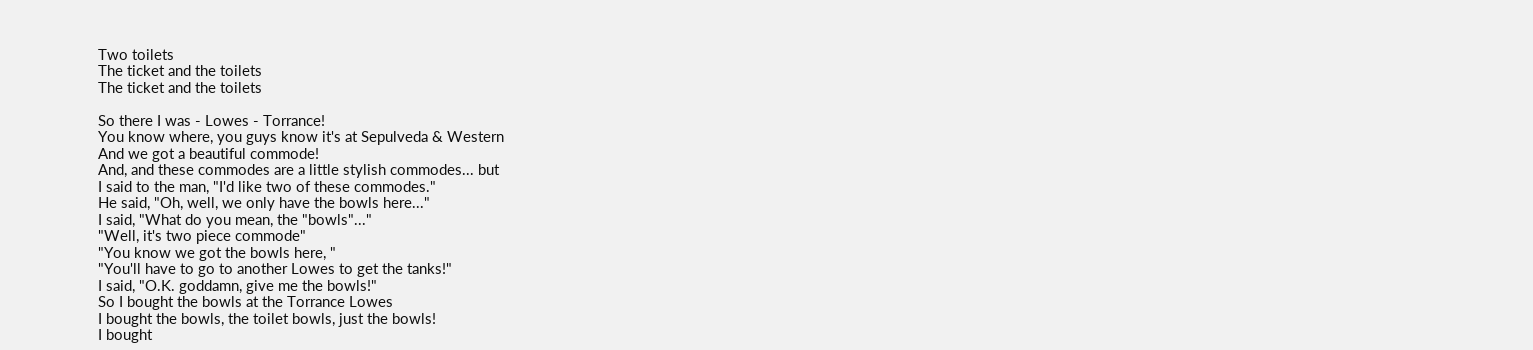Two toilets
The ticket and the toilets
The ticket and the toilets

So there I was - Lowes - Torrance!
You know where, you guys know it's at Sepulveda & Western
And we got a beautiful commode!
And, and these commodes are a little stylish commodes... but
I said to the man, "I'd like two of these commodes."
He said, "Oh, well, we only have the bowls here..."
I said, "What do you mean, the "bowls"..."
"Well, it's two piece commode"
"You know we got the bowls here, "
"You'll have to go to another Lowes to get the tanks!"
I said, "O.K. goddamn, give me the bowls!"
So I bought the bowls at the Torrance Lowes
I bought the bowls, the toilet bowls, just the bowls!
I bought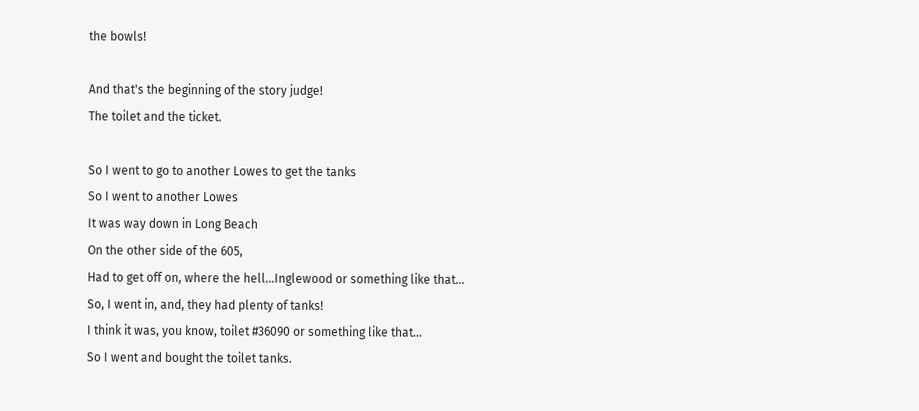the bowls!

And that's the beginning of the story judge!
The toilet and the ticket.

So I went to go to another Lowes to get the tanks
So I went to another Lowes
It was way down in Long Beach
On the other side of the 605,
Had to get off on, where the hell...Inglewood or something like that...
So, I went in, and, they had plenty of tanks!
I think it was, you know, toilet #36090 or something like that...
So I went and bought the toilet tanks.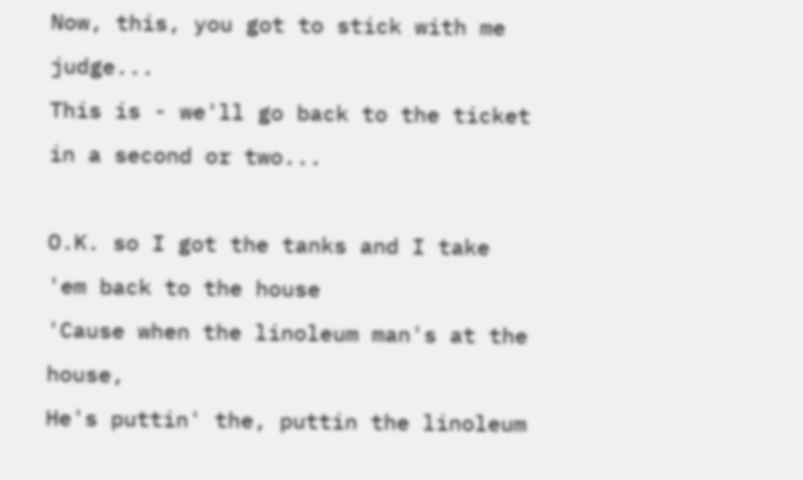Now, this, you got to stick with me judge...
This is - we'll go back to the ticket in a second or two...

O.K. so I got the tanks and I take 'em back to the house
'Cause when the linoleum man's at the house,
He's puttin' the, puttin the linoleum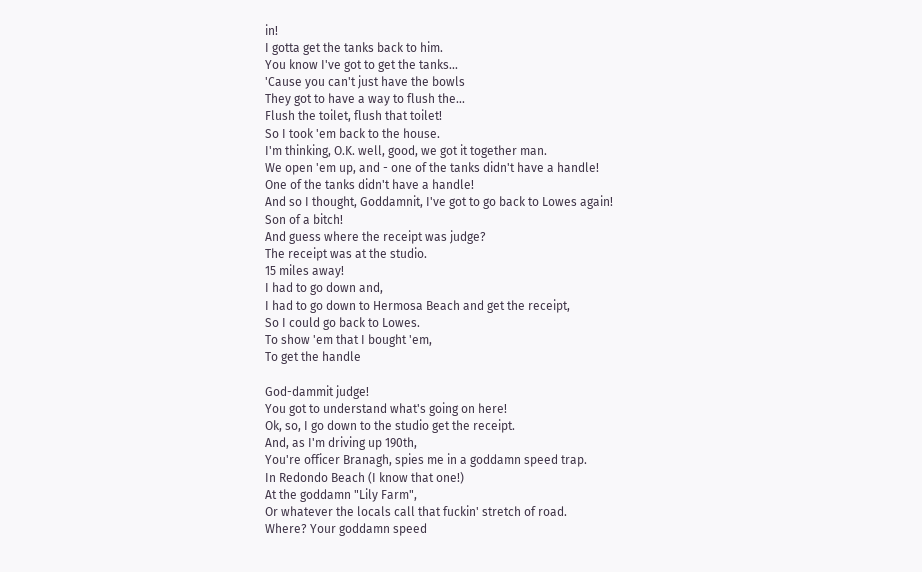in!
I gotta get the tanks back to him.
You know I've got to get the tanks...
'Cause you can't just have the bowls
They got to have a way to flush the...
Flush the toilet, flush that toilet!
So I took 'em back to the house.
I'm thinking, O.K. well, good, we got it together man.
We open 'em up, and - one of the tanks didn't have a handle!
One of the tanks didn't have a handle!
And so I thought, Goddamnit, I've got to go back to Lowes again!
Son of a bitch!
And guess where the receipt was judge?
The receipt was at the studio.
15 miles away!
I had to go down and,
I had to go down to Hermosa Beach and get the receipt,
So I could go back to Lowes.
To show 'em that I bought 'em,
To get the handle

God-dammit judge!
You got to understand what's going on here!
Ok, so, I go down to the studio get the receipt.
And, as I'm driving up 190th,
You're officer Branagh, spies me in a goddamn speed trap.
In Redondo Beach (I know that one!)
At the goddamn "Lily Farm",
Or whatever the locals call that fuckin' stretch of road.
Where? Your goddamn speed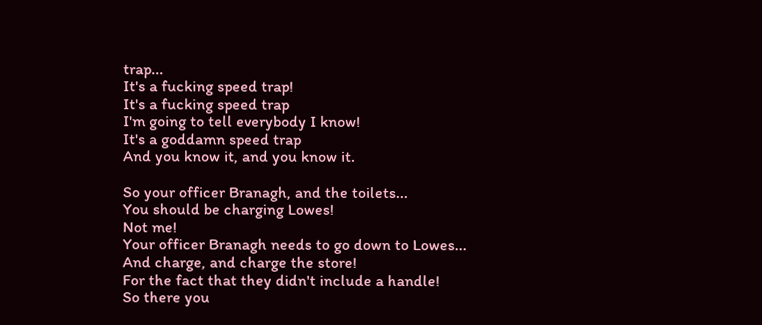trap...
It's a fucking speed trap!
It's a fucking speed trap
I'm going to tell everybody I know!
It's a goddamn speed trap
And you know it, and you know it.

So your officer Branagh, and the toilets...
You should be charging Lowes!
Not me!
Your officer Branagh needs to go down to Lowes...
And charge, and charge the store!
For the fact that they didn't include a handle!
So there you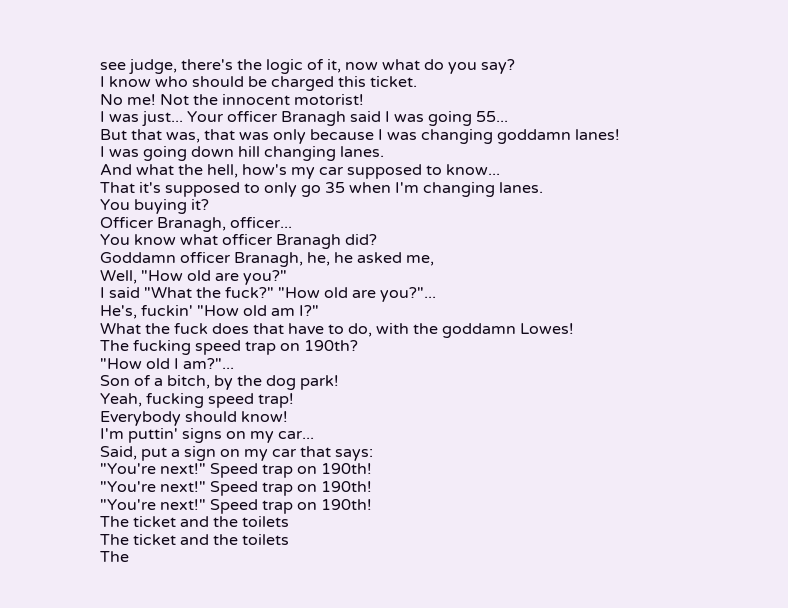see judge, there's the logic of it, now what do you say?
I know who should be charged this ticket.
No me! Not the innocent motorist!
I was just... Your officer Branagh said I was going 55...
But that was, that was only because I was changing goddamn lanes!
I was going down hill changing lanes.
And what the hell, how's my car supposed to know...
That it's supposed to only go 35 when I'm changing lanes.
You buying it?
Officer Branagh, officer...
You know what officer Branagh did?
Goddamn officer Branagh, he, he asked me,
Well, "How old are you?"
I said "What the fuck?" "How old are you?"...
He's, fuckin' "How old am I?"
What the fuck does that have to do, with the goddamn Lowes!
The fucking speed trap on 190th?
"How old I am?"...
Son of a bitch, by the dog park!
Yeah, fucking speed trap!
Everybody should know!
I'm puttin' signs on my car...
Said, put a sign on my car that says:
"You're next!" Speed trap on 190th!
"You're next!" Speed trap on 190th!
"You're next!" Speed trap on 190th!
The ticket and the toilets
The ticket and the toilets
The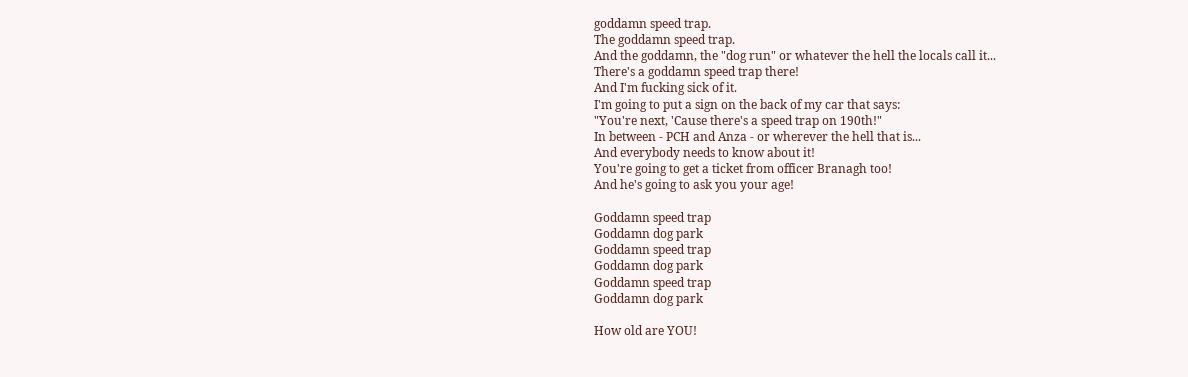goddamn speed trap.
The goddamn speed trap.
And the goddamn, the "dog run" or whatever the hell the locals call it...
There's a goddamn speed trap there!
And I'm fucking sick of it.
I'm going to put a sign on the back of my car that says:
"You're next, 'Cause there's a speed trap on 190th!"
In between - PCH and Anza - or wherever the hell that is...
And everybody needs to know about it!
You're going to get a ticket from officer Branagh too!
And he's going to ask you your age!

Goddamn speed trap
Goddamn dog park
Goddamn speed trap
Goddamn dog park
Goddamn speed trap
Goddamn dog park

How old are YOU!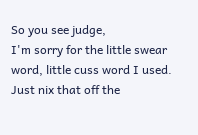So you see judge,
I'm sorry for the little swear word, little cuss word I used.
Just nix that off the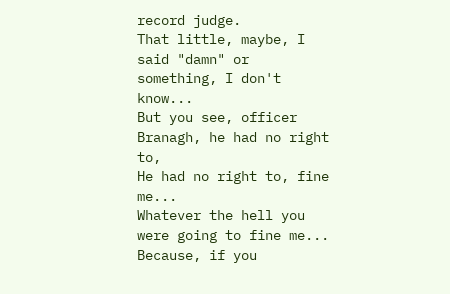record judge.
That little, maybe, I said "damn" or something, I don't know...
But you see, officer Branagh, he had no right to,
He had no right to, fine me...
Whatever the hell you were going to fine me...
Because, if you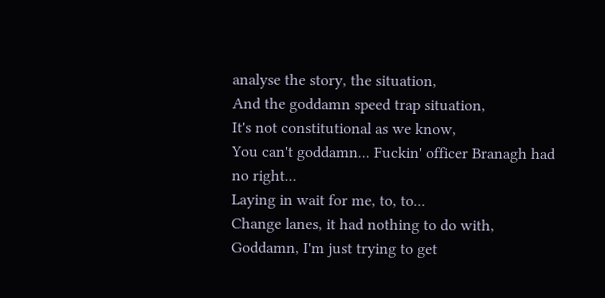analyse the story, the situation,
And the goddamn speed trap situation,
It's not constitutional as we know,
You can't goddamn... Fuckin' officer Branagh had no right...
Laying in wait for me, to, to...
Change lanes, it had nothing to do with,
Goddamn, I'm just trying to get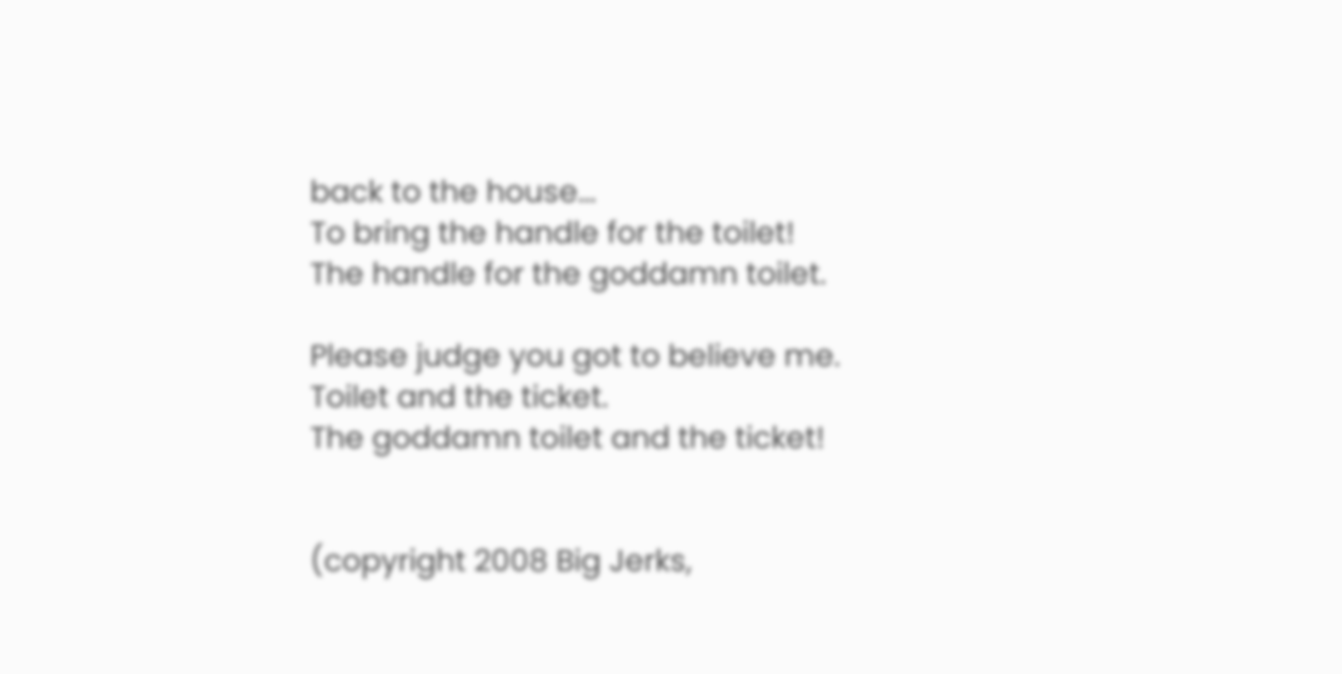back to the house...
To bring the handle for the toilet!
The handle for the goddamn toilet.

Please judge you got to believe me.
Toilet and the ticket.
The goddamn toilet and the ticket!


(copyright 2008 Big Jerks,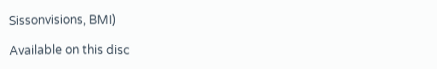Sissonvisions, BMI)

Available on this disc